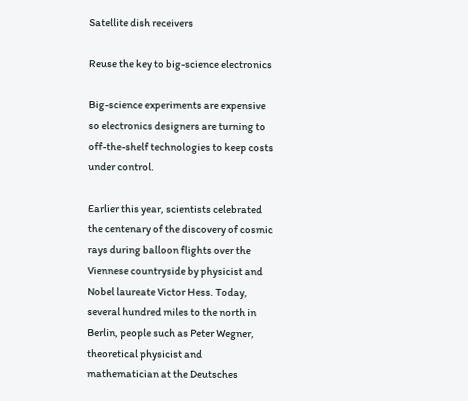Satellite dish receivers

Reuse the key to big-science electronics

Big-science experiments are expensive so electronics designers are turning to off-the-shelf technologies to keep costs under control.

Earlier this year, scientists celebrated the centenary of the discovery of cosmic rays during balloon flights over the Viennese countryside by physicist and Nobel laureate Victor Hess. Today, several hundred miles to the north in Berlin, people such as Peter Wegner, theoretical physicist and mathematician at the Deutsches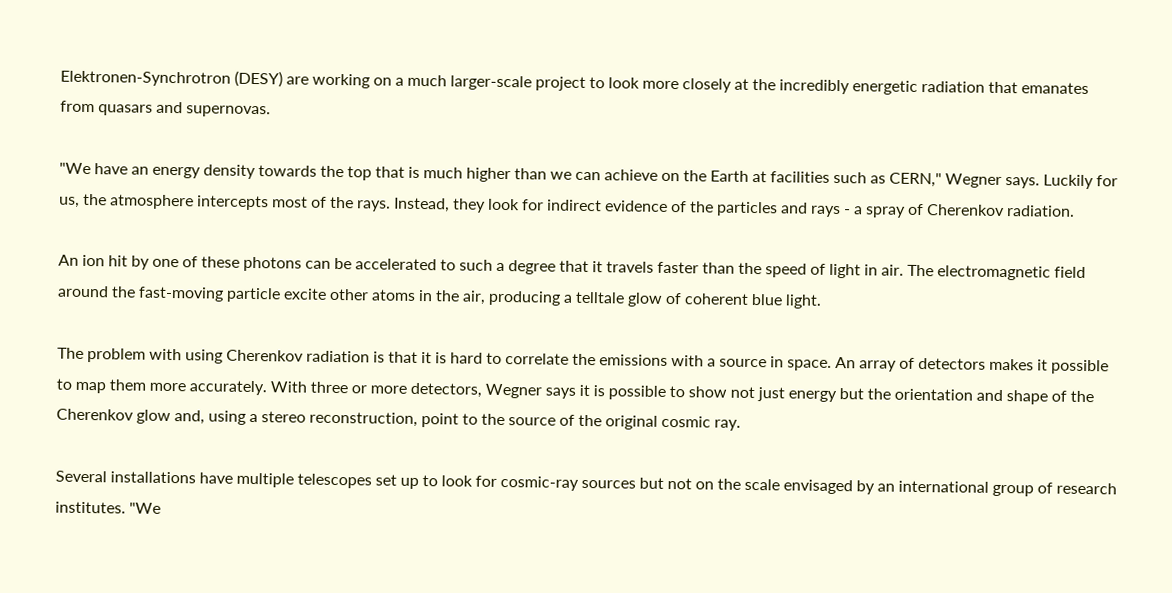Elektronen-Synchrotron (DESY) are working on a much larger-scale project to look more closely at the incredibly energetic radiation that emanates from quasars and supernovas.

"We have an energy density towards the top that is much higher than we can achieve on the Earth at facilities such as CERN," Wegner says. Luckily for us, the atmosphere intercepts most of the rays. Instead, they look for indirect evidence of the particles and rays - a spray of Cherenkov radiation.

An ion hit by one of these photons can be accelerated to such a degree that it travels faster than the speed of light in air. The electromagnetic field around the fast-moving particle excite other atoms in the air, producing a telltale glow of coherent blue light.

The problem with using Cherenkov radiation is that it is hard to correlate the emissions with a source in space. An array of detectors makes it possible to map them more accurately. With three or more detectors, Wegner says it is possible to show not just energy but the orientation and shape of the Cherenkov glow and, using a stereo reconstruction, point to the source of the original cosmic ray.

Several installations have multiple telescopes set up to look for cosmic-ray sources but not on the scale envisaged by an international group of research institutes. "We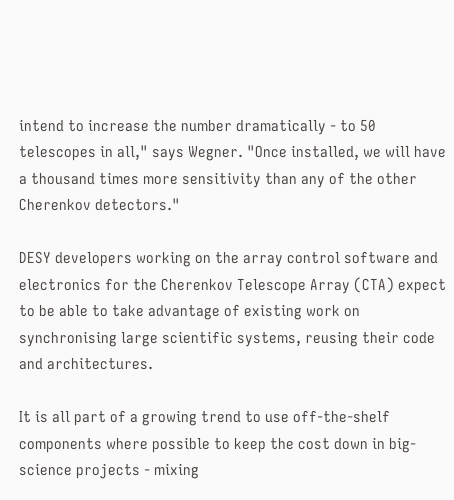intend to increase the number dramatically - to 50 telescopes in all," says Wegner. "Once installed, we will have a thousand times more sensitivity than any of the other Cherenkov detectors."

DESY developers working on the array control software and electronics for the Cherenkov Telescope Array (CTA) expect to be able to take advantage of existing work on synchronising large scientific systems, reusing their code and architectures.

It is all part of a growing trend to use off-the-shelf components where possible to keep the cost down in big-science projects - mixing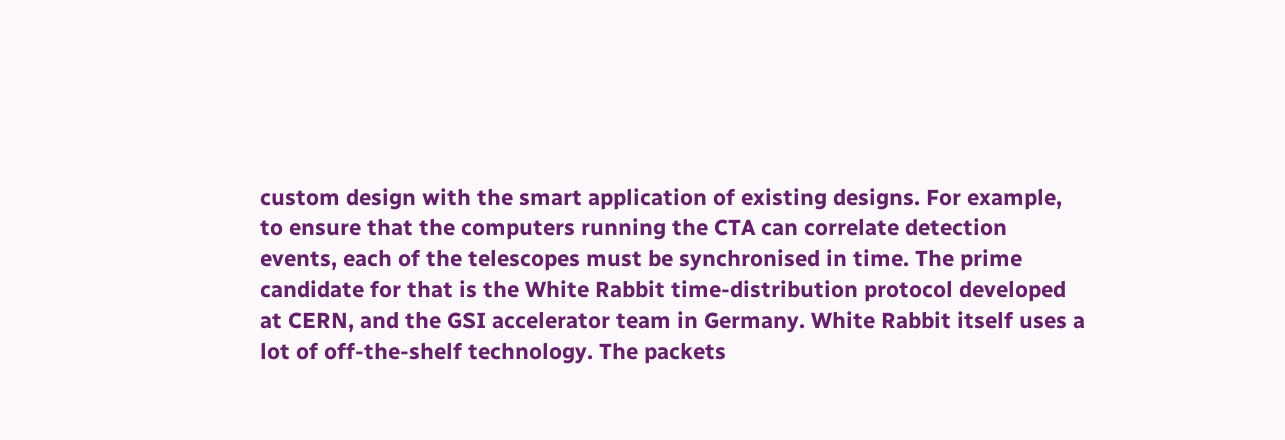custom design with the smart application of existing designs. For example, to ensure that the computers running the CTA can correlate detection events, each of the telescopes must be synchronised in time. The prime candidate for that is the White Rabbit time-distribution protocol developed at CERN, and the GSI accelerator team in Germany. White Rabbit itself uses a lot of off-the-shelf technology. The packets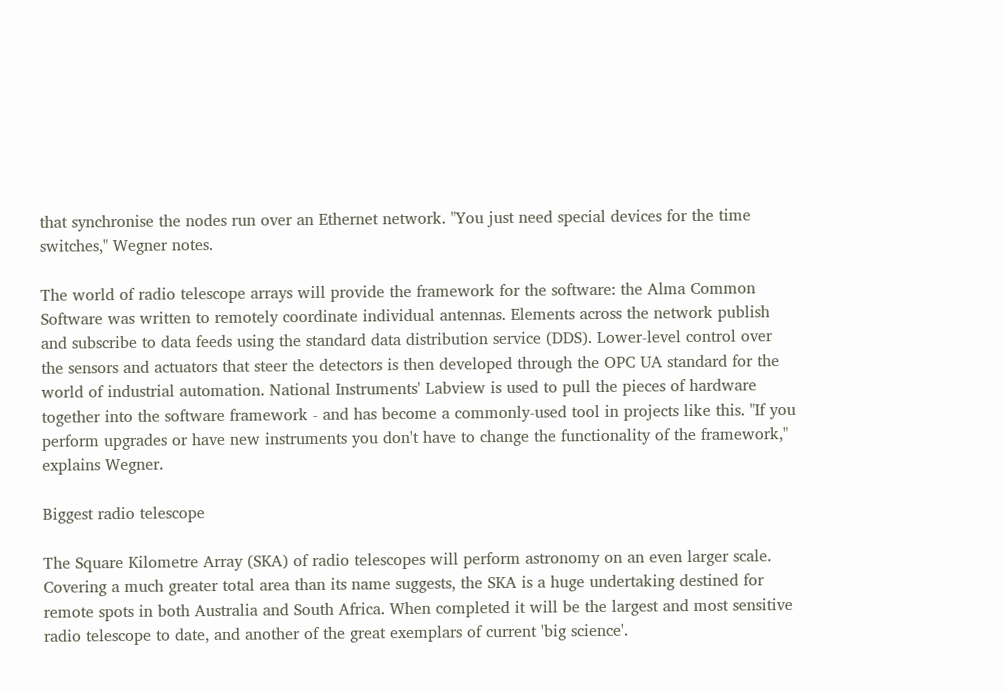that synchronise the nodes run over an Ethernet network. "You just need special devices for the time switches," Wegner notes.

The world of radio telescope arrays will provide the framework for the software: the Alma Common Software was written to remotely coordinate individual antennas. Elements across the network publish and subscribe to data feeds using the standard data distribution service (DDS). Lower-level control over the sensors and actuators that steer the detectors is then developed through the OPC UA standard for the world of industrial automation. National Instruments' Labview is used to pull the pieces of hardware together into the software framework - and has become a commonly-used tool in projects like this. "If you perform upgrades or have new instruments you don't have to change the functionality of the framework," explains Wegner.

Biggest radio telescope

The Square Kilometre Array (SKA) of radio telescopes will perform astronomy on an even larger scale. Covering a much greater total area than its name suggests, the SKA is a huge undertaking destined for remote spots in both Australia and South Africa. When completed it will be the largest and most sensitive radio telescope to date, and another of the great exemplars of current 'big science'.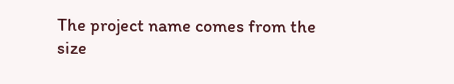The project name comes from the size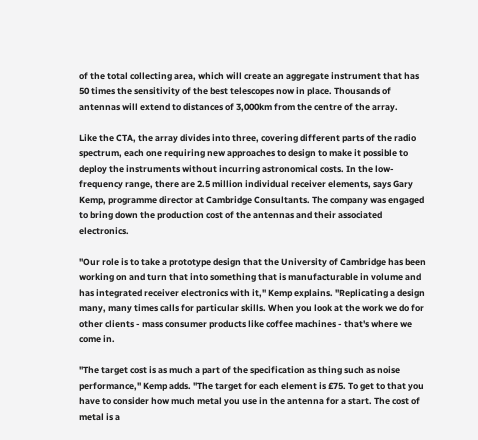of the total collecting area, which will create an aggregate instrument that has 50 times the sensitivity of the best telescopes now in place. Thousands of antennas will extend to distances of 3,000km from the centre of the array.

Like the CTA, the array divides into three, covering different parts of the radio spectrum, each one requiring new approaches to design to make it possible to deploy the instruments without incurring astronomical costs. In the low-frequency range, there are 2.5 million individual receiver elements, says Gary Kemp, programme director at Cambridge Consultants. The company was engaged to bring down the production cost of the antennas and their associated electronics.

"Our role is to take a prototype design that the University of Cambridge has been working on and turn that into something that is manufacturable in volume and has integrated receiver electronics with it," Kemp explains. "Replicating a design many, many times calls for particular skills. When you look at the work we do for other clients - mass consumer products like coffee machines - that's where we come in.

"The target cost is as much a part of the specification as thing such as noise performance," Kemp adds. "The target for each element is £75. To get to that you have to consider how much metal you use in the antenna for a start. The cost of metal is a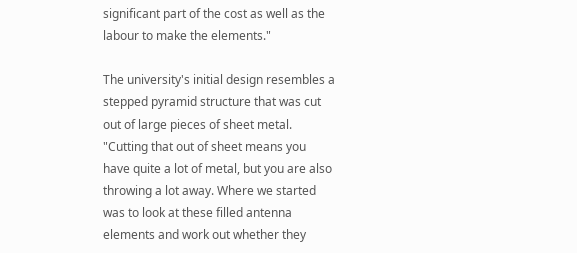significant part of the cost as well as the labour to make the elements."

The university's initial design resembles a stepped pyramid structure that was cut out of large pieces of sheet metal. "Cutting that out of sheet means you have quite a lot of metal, but you are also throwing a lot away. Where we started was to look at these filled antenna elements and work out whether they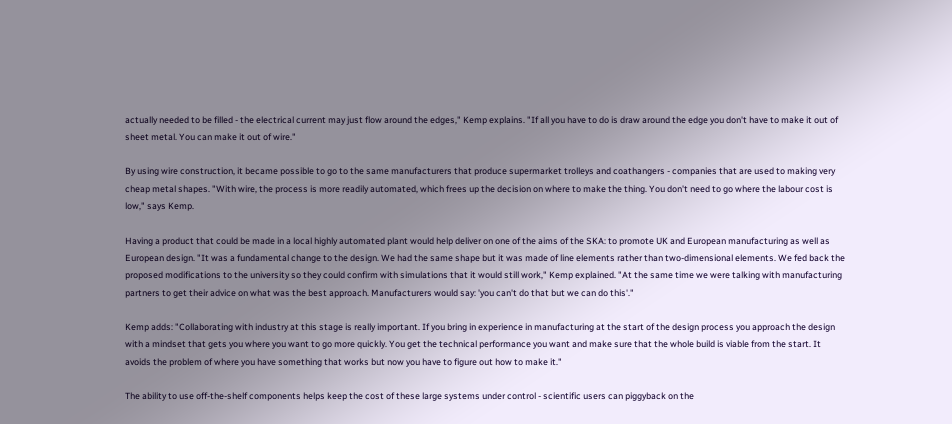actually needed to be filled - the electrical current may just flow around the edges," Kemp explains. "If all you have to do is draw around the edge you don't have to make it out of sheet metal. You can make it out of wire."

By using wire construction, it became possible to go to the same manufacturers that produce supermarket trolleys and coathangers - companies that are used to making very cheap metal shapes. "With wire, the process is more readily automated, which frees up the decision on where to make the thing. You don't need to go where the labour cost is low," says Kemp.

Having a product that could be made in a local highly automated plant would help deliver on one of the aims of the SKA: to promote UK and European manufacturing as well as European design. "It was a fundamental change to the design. We had the same shape but it was made of line elements rather than two-dimensional elements. We fed back the proposed modifications to the university so they could confirm with simulations that it would still work," Kemp explained. "At the same time we were talking with manufacturing partners to get their advice on what was the best approach. Manufacturers would say: 'you can't do that but we can do this'."

Kemp adds: "Collaborating with industry at this stage is really important. If you bring in experience in manufacturing at the start of the design process you approach the design with a mindset that gets you where you want to go more quickly. You get the technical performance you want and make sure that the whole build is viable from the start. It avoids the problem of where you have something that works but now you have to figure out how to make it."

The ability to use off-the-shelf components helps keep the cost of these large systems under control - scientific users can piggyback on the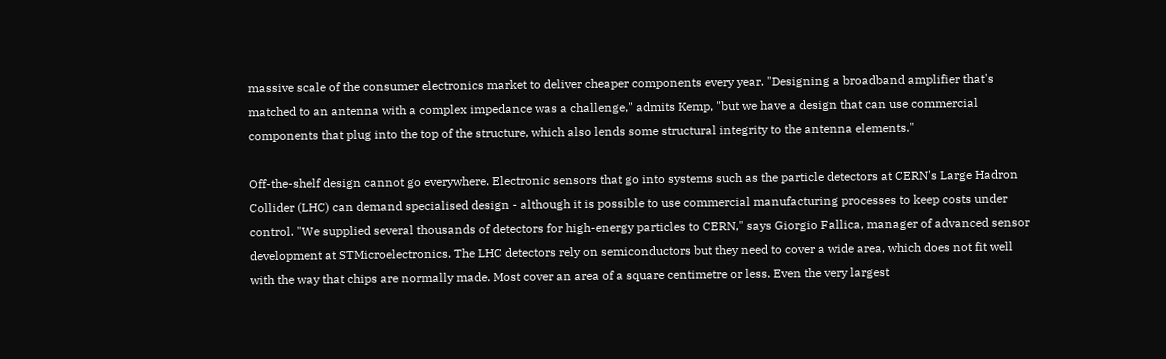massive scale of the consumer electronics market to deliver cheaper components every year. "Designing a broadband amplifier that's matched to an antenna with a complex impedance was a challenge," admits Kemp, "but we have a design that can use commercial components that plug into the top of the structure, which also lends some structural integrity to the antenna elements."

Off-the-shelf design cannot go everywhere. Electronic sensors that go into systems such as the particle detectors at CERN's Large Hadron Collider (LHC) can demand specialised design - although it is possible to use commercial manufacturing processes to keep costs under control. "We supplied several thousands of detectors for high-energy particles to CERN," says Giorgio Fallica, manager of advanced sensor development at STMicroelectronics. The LHC detectors rely on semiconductors but they need to cover a wide area, which does not fit well with the way that chips are normally made. Most cover an area of a square centimetre or less. Even the very largest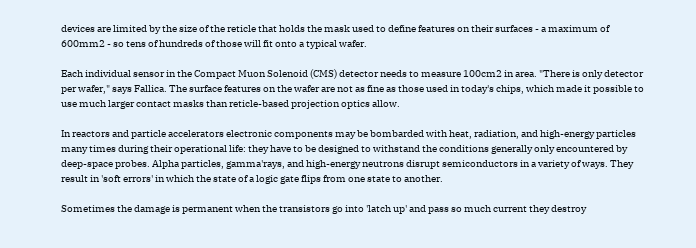devices are limited by the size of the reticle that holds the mask used to define features on their surfaces - a maximum of 600mm2 - so tens of hundreds of those will fit onto a typical wafer.

Each individual sensor in the Compact Muon Solenoid (CMS) detector needs to measure 100cm2 in area. "There is only detector per wafer," says Fallica. The surface features on the wafer are not as fine as those used in today's chips, which made it possible to use much larger contact masks than reticle-based projection optics allow.

In reactors and particle accelerators electronic components may be bombarded with heat, radiation, and high-energy particles many times during their operational life: they have to be designed to withstand the conditions generally only encountered by deep-space probes. Alpha particles, gamma'rays, and high-energy neutrons disrupt semiconductors in a variety of ways. They result in 'soft errors' in which the state of a logic gate flips from one state to another.

Sometimes the damage is permanent when the transistors go into 'latch up' and pass so much current they destroy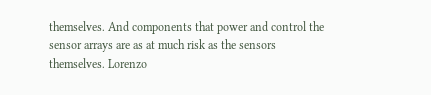themselves. And components that power and control the sensor arrays are as at much risk as the sensors themselves. Lorenzo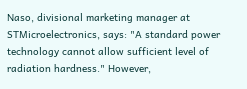Naso, divisional marketing manager at STMicroelectronics, says: "A standard power technology cannot allow sufficient level of radiation hardness." However,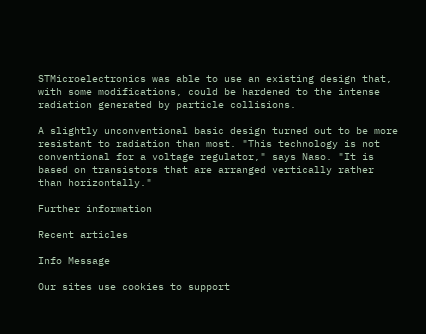STMicroelectronics was able to use an existing design that, with some modifications, could be hardened to the intense radiation generated by particle collisions.

A slightly unconventional basic design turned out to be more resistant to radiation than most. "This technology is not conventional for a voltage regulator," says Naso. "It is based on transistors that are arranged vertically rather than horizontally."

Further information

Recent articles

Info Message

Our sites use cookies to support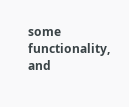some functionality, and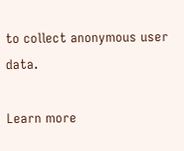to collect anonymous user data.

Learn more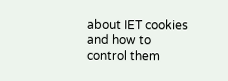about IET cookies and how to control them